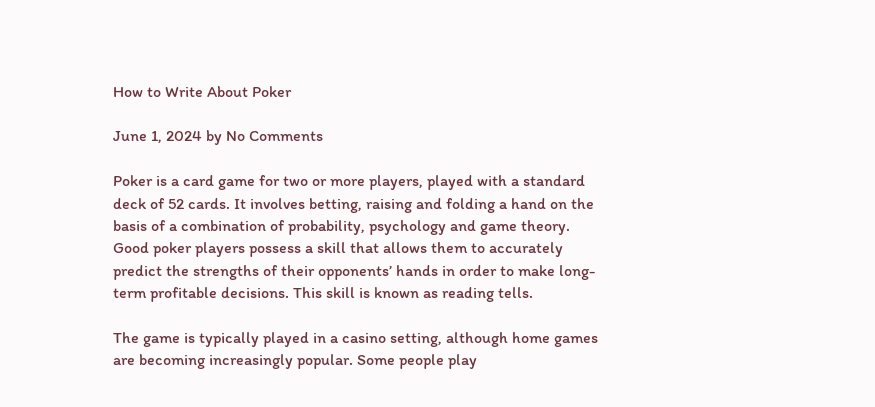How to Write About Poker

June 1, 2024 by No Comments

Poker is a card game for two or more players, played with a standard deck of 52 cards. It involves betting, raising and folding a hand on the basis of a combination of probability, psychology and game theory. Good poker players possess a skill that allows them to accurately predict the strengths of their opponents’ hands in order to make long-term profitable decisions. This skill is known as reading tells.

The game is typically played in a casino setting, although home games are becoming increasingly popular. Some people play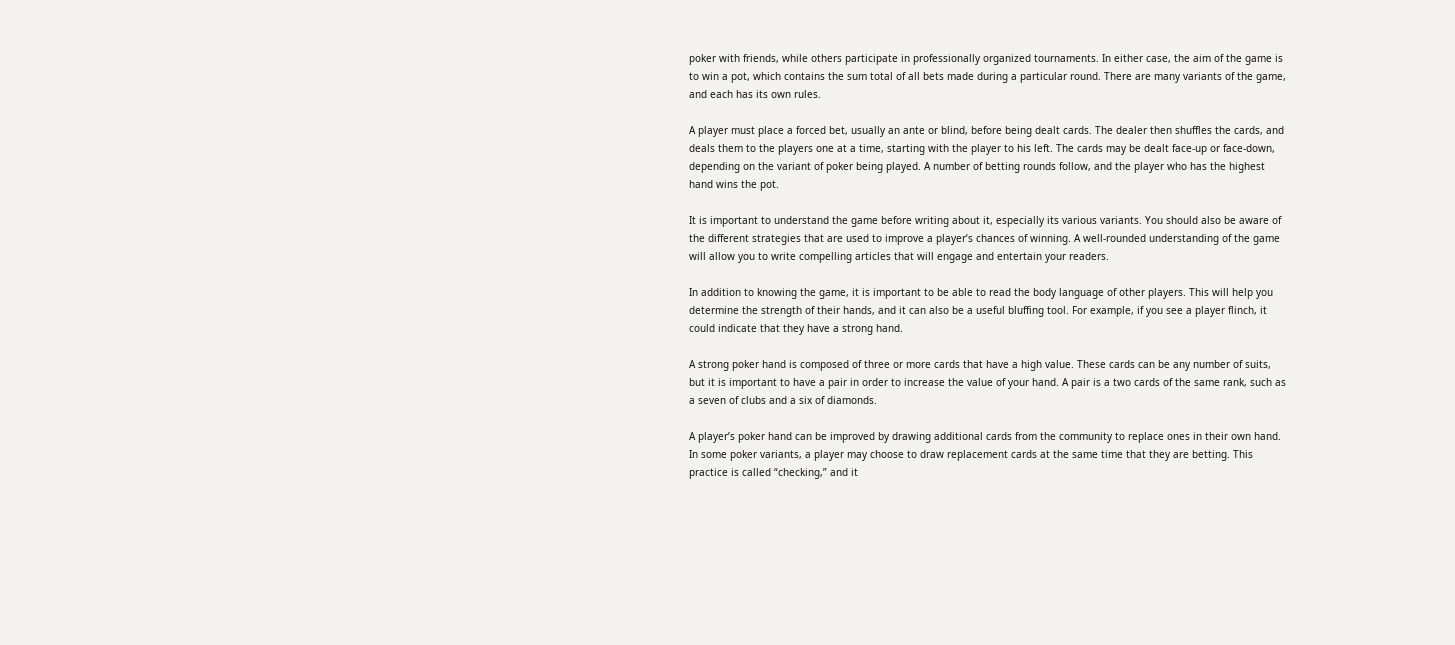poker with friends, while others participate in professionally organized tournaments. In either case, the aim of the game is to win a pot, which contains the sum total of all bets made during a particular round. There are many variants of the game, and each has its own rules.

A player must place a forced bet, usually an ante or blind, before being dealt cards. The dealer then shuffles the cards, and deals them to the players one at a time, starting with the player to his left. The cards may be dealt face-up or face-down, depending on the variant of poker being played. A number of betting rounds follow, and the player who has the highest hand wins the pot.

It is important to understand the game before writing about it, especially its various variants. You should also be aware of the different strategies that are used to improve a player’s chances of winning. A well-rounded understanding of the game will allow you to write compelling articles that will engage and entertain your readers.

In addition to knowing the game, it is important to be able to read the body language of other players. This will help you determine the strength of their hands, and it can also be a useful bluffing tool. For example, if you see a player flinch, it could indicate that they have a strong hand.

A strong poker hand is composed of three or more cards that have a high value. These cards can be any number of suits, but it is important to have a pair in order to increase the value of your hand. A pair is a two cards of the same rank, such as a seven of clubs and a six of diamonds.

A player’s poker hand can be improved by drawing additional cards from the community to replace ones in their own hand. In some poker variants, a player may choose to draw replacement cards at the same time that they are betting. This practice is called “checking,” and it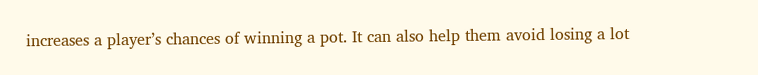increases a player’s chances of winning a pot. It can also help them avoid losing a lot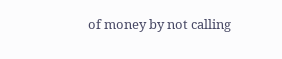of money by not calling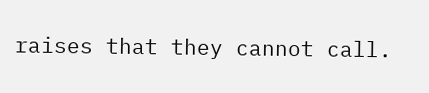raises that they cannot call.